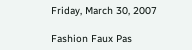Friday, March 30, 2007

Fashion Faux Pas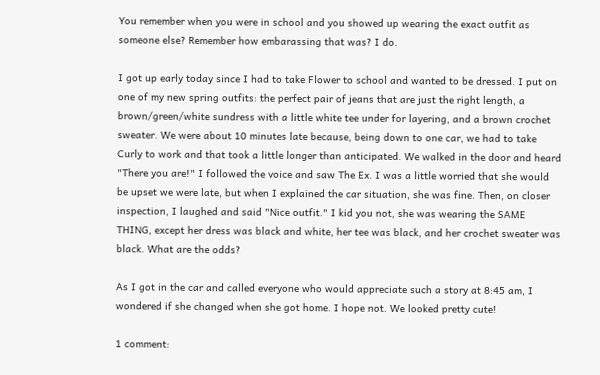You remember when you were in school and you showed up wearing the exact outfit as someone else? Remember how embarassing that was? I do.

I got up early today since I had to take Flower to school and wanted to be dressed. I put on one of my new spring outfits: the perfect pair of jeans that are just the right length, a brown/green/white sundress with a little white tee under for layering, and a brown crochet sweater. We were about 10 minutes late because, being down to one car, we had to take Curly to work and that took a little longer than anticipated. We walked in the door and heard "There you are!" I followed the voice and saw The Ex. I was a little worried that she would be upset we were late, but when I explained the car situation, she was fine. Then, on closer inspection, I laughed and said "Nice outfit." I kid you not, she was wearing the SAME THING, except her dress was black and white, her tee was black, and her crochet sweater was black. What are the odds?

As I got in the car and called everyone who would appreciate such a story at 8:45 am, I wondered if she changed when she got home. I hope not. We looked pretty cute!

1 comment: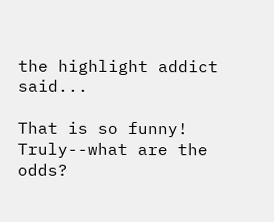the highlight addict said...

That is so funny! Truly--what are the odds?